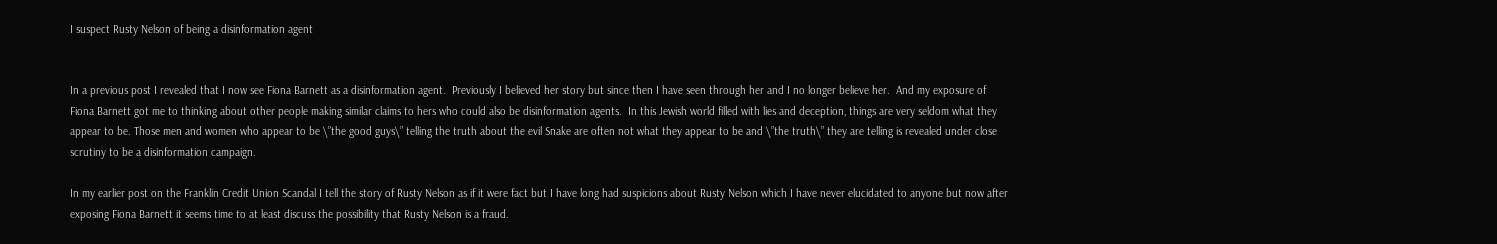I suspect Rusty Nelson of being a disinformation agent


In a previous post I revealed that I now see Fiona Barnett as a disinformation agent.  Previously I believed her story but since then I have seen through her and I no longer believe her.  And my exposure of Fiona Barnett got me to thinking about other people making similar claims to hers who could also be disinformation agents.  In this Jewish world filled with lies and deception, things are very seldom what they appear to be. Those men and women who appear to be \”the good guys\” telling the truth about the evil Snake are often not what they appear to be and \”the truth\” they are telling is revealed under close scrutiny to be a disinformation campaign.

In my earlier post on the Franklin Credit Union Scandal I tell the story of Rusty Nelson as if it were fact but I have long had suspicions about Rusty Nelson which I have never elucidated to anyone but now after exposing Fiona Barnett it seems time to at least discuss the possibility that Rusty Nelson is a fraud.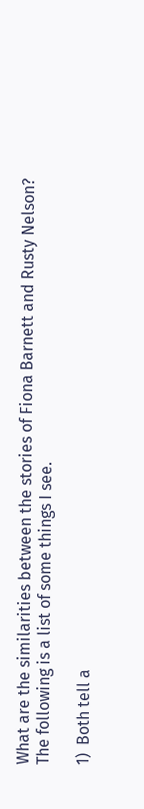What are the similarities between the stories of Fiona Barnett and Rusty Nelson?  The following is a list of some things I see.

1)  Both tell a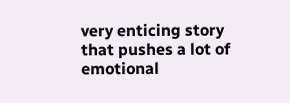very enticing story that pushes a lot of emotional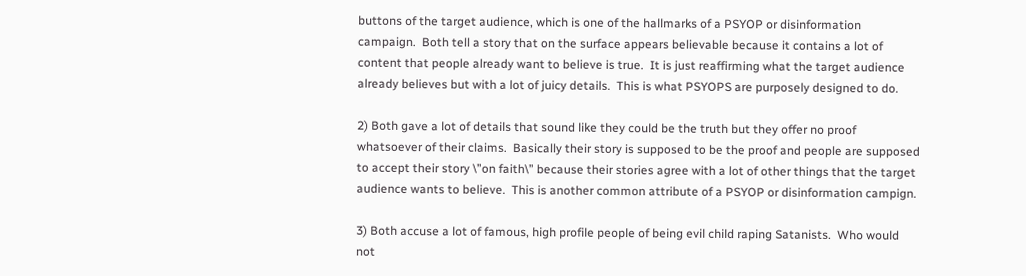buttons of the target audience, which is one of the hallmarks of a PSYOP or disinformation campaign.  Both tell a story that on the surface appears believable because it contains a lot of content that people already want to believe is true.  It is just reaffirming what the target audience already believes but with a lot of juicy details.  This is what PSYOPS are purposely designed to do.

2) Both gave a lot of details that sound like they could be the truth but they offer no proof whatsoever of their claims.  Basically their story is supposed to be the proof and people are supposed to accept their story \”on faith\” because their stories agree with a lot of other things that the target audience wants to believe.  This is another common attribute of a PSYOP or disinformation campign.

3) Both accuse a lot of famous, high profile people of being evil child raping Satanists.  Who would not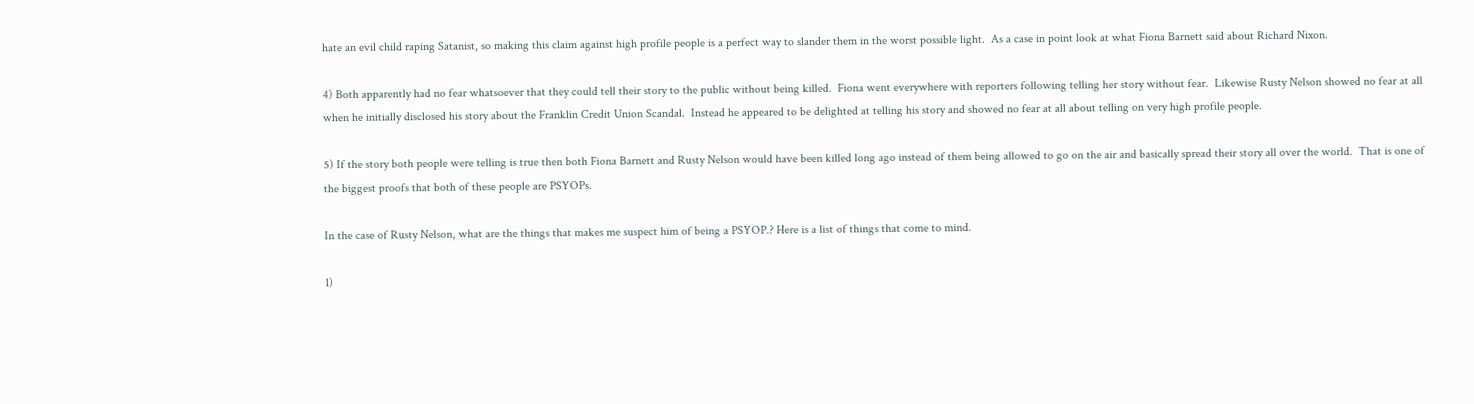hate an evil child raping Satanist, so making this claim against high profile people is a perfect way to slander them in the worst possible light.  As a case in point look at what Fiona Barnett said about Richard Nixon.

4) Both apparently had no fear whatsoever that they could tell their story to the public without being killed.  Fiona went everywhere with reporters following telling her story without fear.  Likewise Rusty Nelson showed no fear at all when he initially disclosed his story about the Franklin Credit Union Scandal.  Instead he appeared to be delighted at telling his story and showed no fear at all about telling on very high profile people.

5) If the story both people were telling is true then both Fiona Barnett and Rusty Nelson would have been killed long ago instead of them being allowed to go on the air and basically spread their story all over the world.  That is one of the biggest proofs that both of these people are PSYOPs.

In the case of Rusty Nelson, what are the things that makes me suspect him of being a PSYOP.? Here is a list of things that come to mind.

1)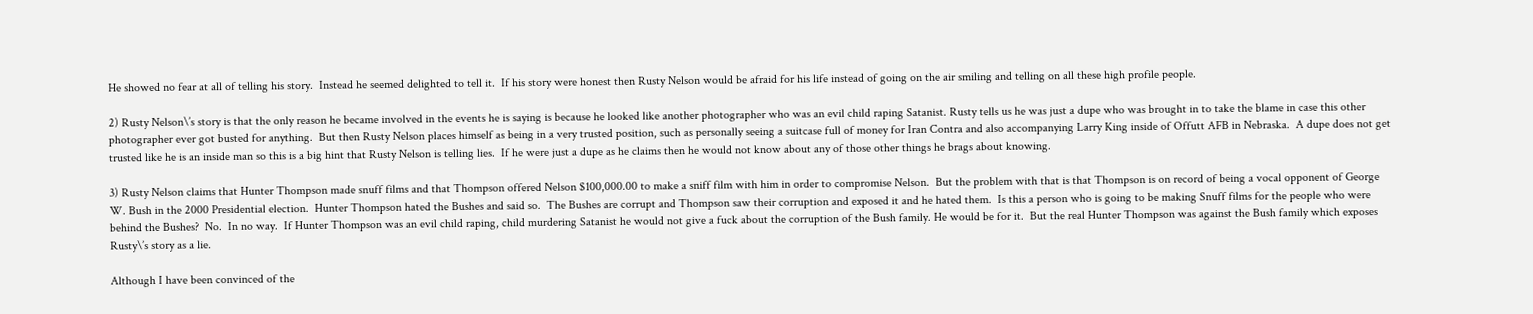He showed no fear at all of telling his story.  Instead he seemed delighted to tell it.  If his story were honest then Rusty Nelson would be afraid for his life instead of going on the air smiling and telling on all these high profile people.

2) Rusty Nelson\’s story is that the only reason he became involved in the events he is saying is because he looked like another photographer who was an evil child raping Satanist. Rusty tells us he was just a dupe who was brought in to take the blame in case this other photographer ever got busted for anything.  But then Rusty Nelson places himself as being in a very trusted position, such as personally seeing a suitcase full of money for Iran Contra and also accompanying Larry King inside of Offutt AFB in Nebraska.  A dupe does not get trusted like he is an inside man so this is a big hint that Rusty Nelson is telling lies.  If he were just a dupe as he claims then he would not know about any of those other things he brags about knowing.

3) Rusty Nelson claims that Hunter Thompson made snuff films and that Thompson offered Nelson $100,000.00 to make a sniff film with him in order to compromise Nelson.  But the problem with that is that Thompson is on record of being a vocal opponent of George W. Bush in the 2000 Presidential election.  Hunter Thompson hated the Bushes and said so.  The Bushes are corrupt and Thompson saw their corruption and exposed it and he hated them.  Is this a person who is going to be making Snuff films for the people who were behind the Bushes?  No.  In no way.  If Hunter Thompson was an evil child raping, child murdering Satanist he would not give a fuck about the corruption of the Bush family. He would be for it.  But the real Hunter Thompson was against the Bush family which exposes Rusty\’s story as a lie.

Although I have been convinced of the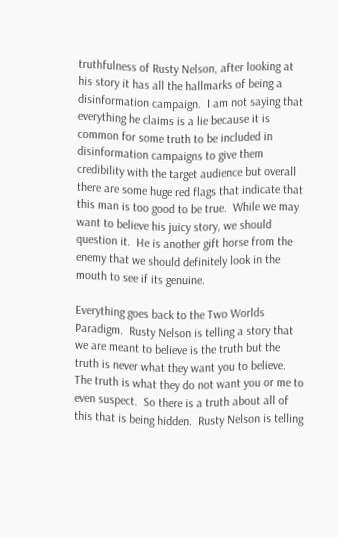truthfulness of Rusty Nelson, after looking at his story it has all the hallmarks of being a disinformation campaign.  I am not saying that everything he claims is a lie because it is common for some truth to be included in disinformation campaigns to give them credibility with the target audience but overall there are some huge red flags that indicate that this man is too good to be true.  While we may want to believe his juicy story, we should question it.  He is another gift horse from the enemy that we should definitely look in the mouth to see if its genuine.

Everything goes back to the Two Worlds Paradigm.  Rusty Nelson is telling a story that we are meant to believe is the truth but the truth is never what they want you to believe.  The truth is what they do not want you or me to even suspect.  So there is a truth about all of this that is being hidden.  Rusty Nelson is telling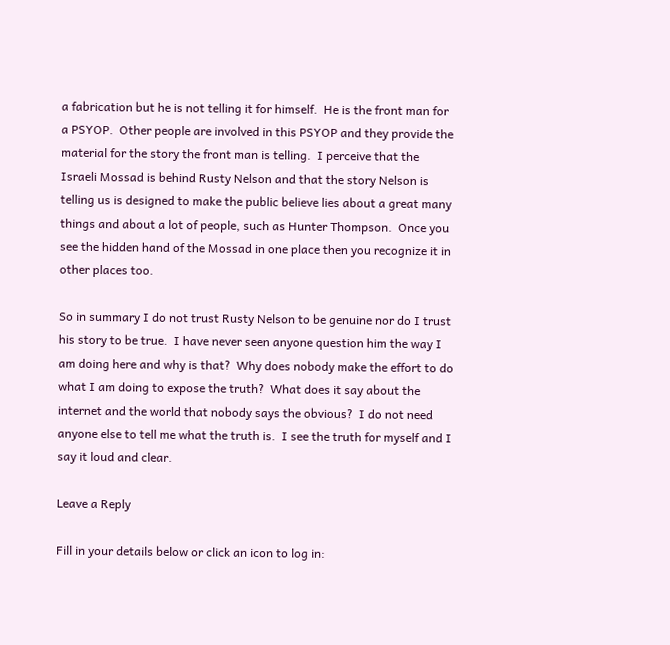a fabrication but he is not telling it for himself.  He is the front man for a PSYOP.  Other people are involved in this PSYOP and they provide the material for the story the front man is telling.  I perceive that the Israeli Mossad is behind Rusty Nelson and that the story Nelson is telling us is designed to make the public believe lies about a great many things and about a lot of people, such as Hunter Thompson.  Once you see the hidden hand of the Mossad in one place then you recognize it in other places too.

So in summary I do not trust Rusty Nelson to be genuine nor do I trust his story to be true.  I have never seen anyone question him the way I am doing here and why is that?  Why does nobody make the effort to do what I am doing to expose the truth?  What does it say about the internet and the world that nobody says the obvious?  I do not need anyone else to tell me what the truth is.  I see the truth for myself and I say it loud and clear.

Leave a Reply

Fill in your details below or click an icon to log in: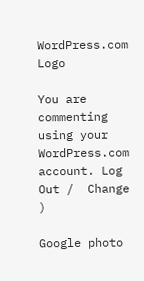WordPress.com Logo

You are commenting using your WordPress.com account. Log Out /  Change )

Google photo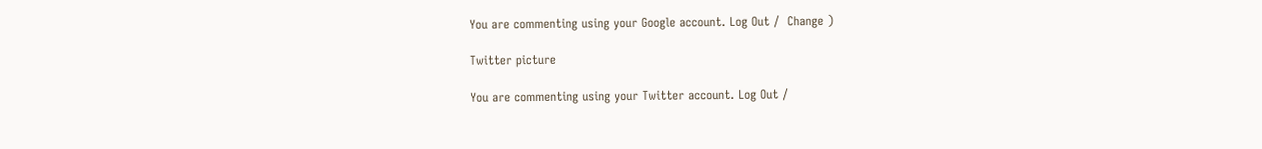You are commenting using your Google account. Log Out /  Change )

Twitter picture

You are commenting using your Twitter account. Log Out /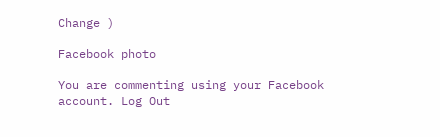Change )

Facebook photo

You are commenting using your Facebook account. Log Out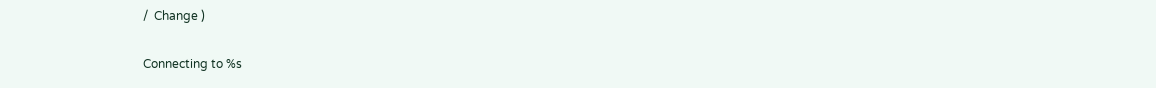/  Change )

Connecting to %s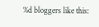%d bloggers like this: